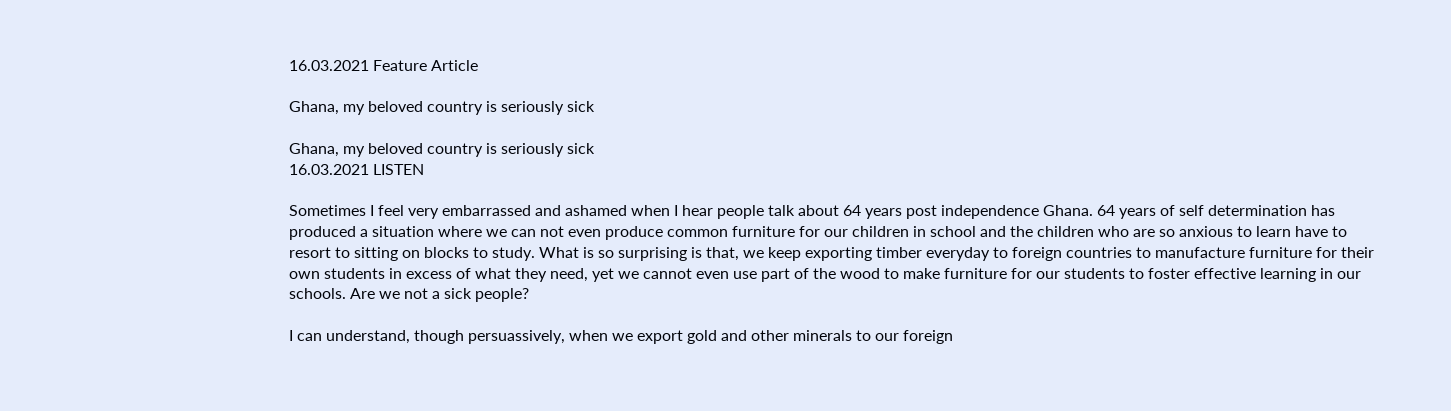16.03.2021 Feature Article

Ghana, my beloved country is seriously sick

Ghana, my beloved country is seriously sick
16.03.2021 LISTEN

Sometimes I feel very embarrassed and ashamed when I hear people talk about 64 years post independence Ghana. 64 years of self determination has produced a situation where we can not even produce common furniture for our children in school and the children who are so anxious to learn have to resort to sitting on blocks to study. What is so surprising is that, we keep exporting timber everyday to foreign countries to manufacture furniture for their own students in excess of what they need, yet we cannot even use part of the wood to make furniture for our students to foster effective learning in our schools. Are we not a sick people?

I can understand, though persuassively, when we export gold and other minerals to our foreign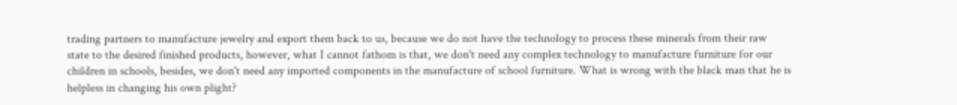trading partners to manufacture jewelry and export them back to us, because we do not have the technology to process these minerals from their raw state to the desired finished products, however, what I cannot fathom is that, we don't need any complex technology to manufacture furniture for our children in schools, besides, we don't need any imported components in the manufacture of school furniture. What is wrong with the black man that he is helpless in changing his own plight?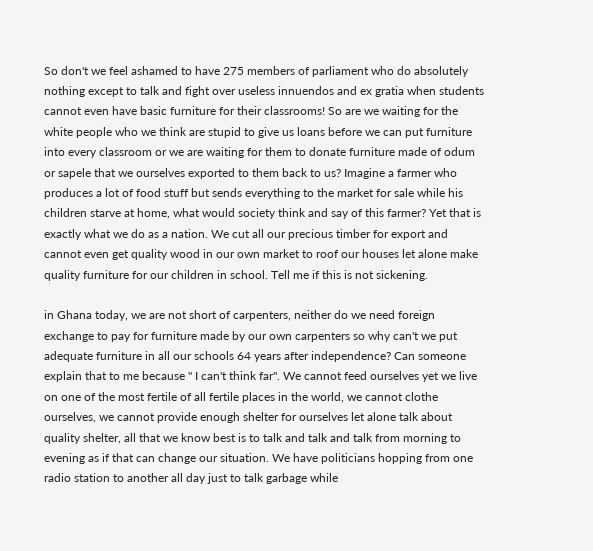So don't we feel ashamed to have 275 members of parliament who do absolutely nothing except to talk and fight over useless innuendos and ex gratia when students cannot even have basic furniture for their classrooms! So are we waiting for the white people who we think are stupid to give us loans before we can put furniture into every classroom or we are waiting for them to donate furniture made of odum or sapele that we ourselves exported to them back to us? Imagine a farmer who produces a lot of food stuff but sends everything to the market for sale while his children starve at home, what would society think and say of this farmer? Yet that is exactly what we do as a nation. We cut all our precious timber for export and cannot even get quality wood in our own market to roof our houses let alone make quality furniture for our children in school. Tell me if this is not sickening.

in Ghana today, we are not short of carpenters, neither do we need foreign exchange to pay for furniture made by our own carpenters so why can't we put adequate furniture in all our schools 64 years after independence? Can someone explain that to me because " I can't think far". We cannot feed ourselves yet we live on one of the most fertile of all fertile places in the world, we cannot clothe ourselves, we cannot provide enough shelter for ourselves let alone talk about quality shelter, all that we know best is to talk and talk and talk from morning to evening as if that can change our situation. We have politicians hopping from one radio station to another all day just to talk garbage while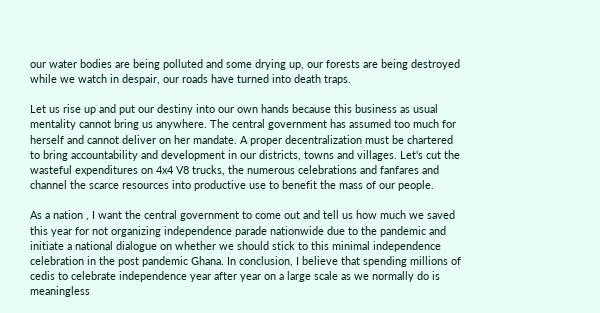our water bodies are being polluted and some drying up, our forests are being destroyed while we watch in despair, our roads have turned into death traps.

Let us rise up and put our destiny into our own hands because this business as usual mentality cannot bring us anywhere. The central government has assumed too much for herself and cannot deliver on her mandate. A proper decentralization must be chartered to bring accountability and development in our districts, towns and villages. Let's cut the wasteful expenditures on 4x4 V8 trucks, the numerous celebrations and fanfares and channel the scarce resources into productive use to benefit the mass of our people.

As a nation , I want the central government to come out and tell us how much we saved this year for not organizing independence parade nationwide due to the pandemic and initiate a national dialogue on whether we should stick to this minimal independence celebration in the post pandemic Ghana. In conclusion, I believe that spending millions of cedis to celebrate independence year after year on a large scale as we normally do is meaningless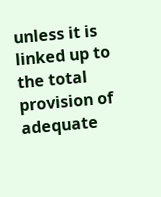unless it is linked up to the total provision of adequate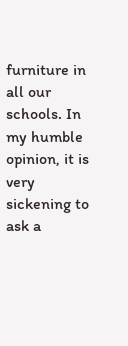furniture in all our schools. In my humble opinion, it is very sickening to ask a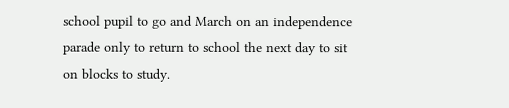school pupil to go and March on an independence parade only to return to school the next day to sit on blocks to study.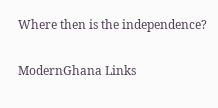Where then is the independence?

ModernGhana Links